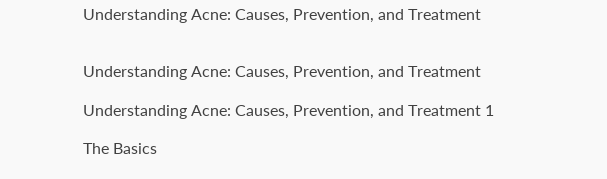Understanding Acne: Causes, Prevention, and Treatment


Understanding Acne: Causes, Prevention, and Treatment

Understanding Acne: Causes, Prevention, and Treatment 1

The Basics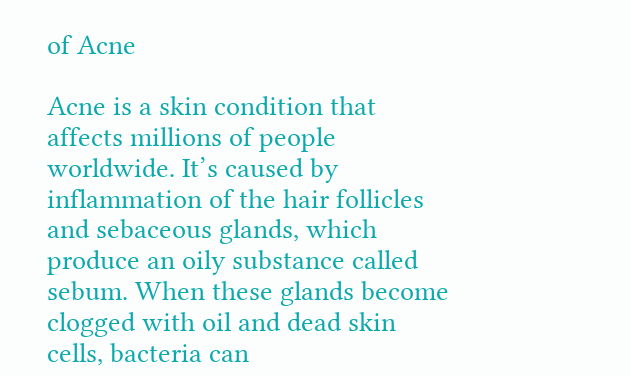of Acne

Acne is a skin condition that affects millions of people worldwide. It’s caused by inflammation of the hair follicles and sebaceous glands, which produce an oily substance called sebum. When these glands become clogged with oil and dead skin cells, bacteria can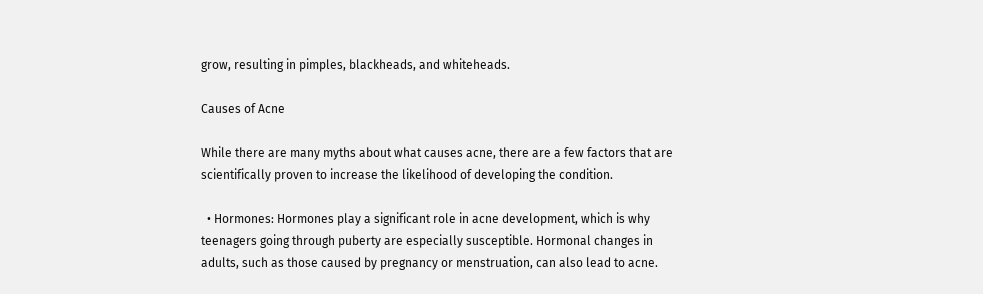grow, resulting in pimples, blackheads, and whiteheads.

Causes of Acne

While there are many myths about what causes acne, there are a few factors that are scientifically proven to increase the likelihood of developing the condition.

  • Hormones: Hormones play a significant role in acne development, which is why teenagers going through puberty are especially susceptible. Hormonal changes in adults, such as those caused by pregnancy or menstruation, can also lead to acne.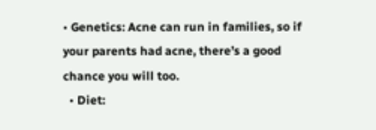• Genetics: Acne can run in families, so if your parents had acne, there’s a good chance you will too.
  • Diet: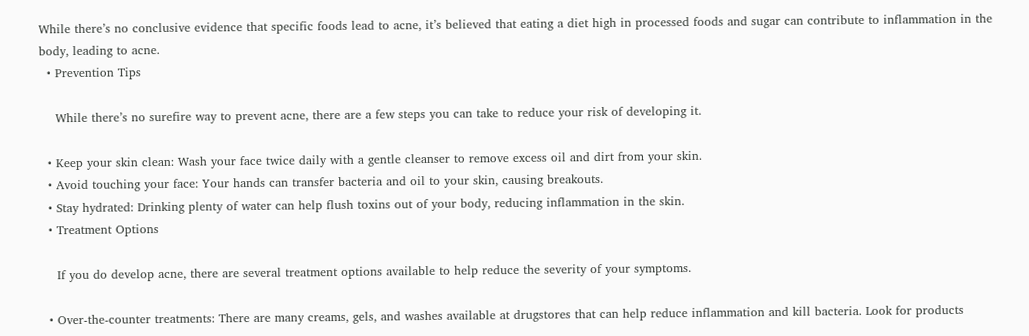While there’s no conclusive evidence that specific foods lead to acne, it’s believed that eating a diet high in processed foods and sugar can contribute to inflammation in the body, leading to acne.
  • Prevention Tips

    While there’s no surefire way to prevent acne, there are a few steps you can take to reduce your risk of developing it.

  • Keep your skin clean: Wash your face twice daily with a gentle cleanser to remove excess oil and dirt from your skin.
  • Avoid touching your face: Your hands can transfer bacteria and oil to your skin, causing breakouts.
  • Stay hydrated: Drinking plenty of water can help flush toxins out of your body, reducing inflammation in the skin.
  • Treatment Options

    If you do develop acne, there are several treatment options available to help reduce the severity of your symptoms.

  • Over-the-counter treatments: There are many creams, gels, and washes available at drugstores that can help reduce inflammation and kill bacteria. Look for products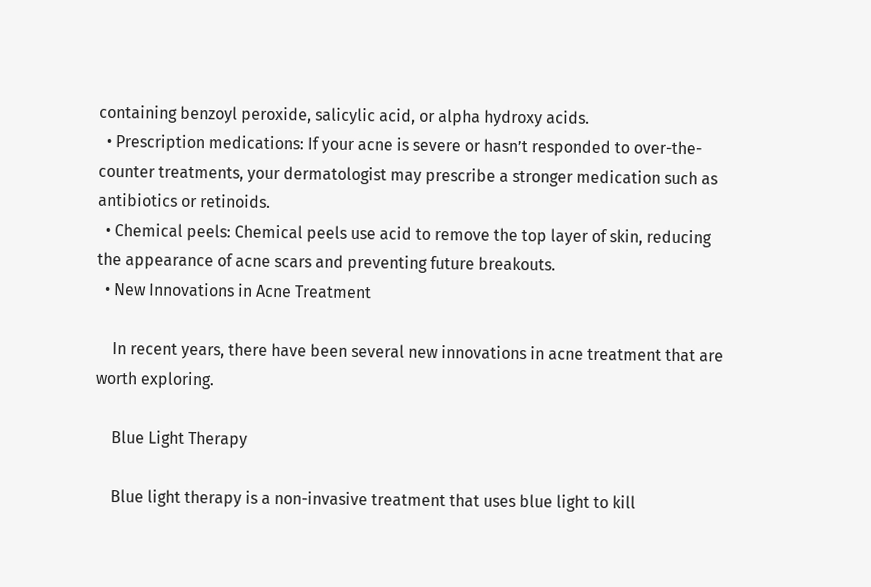containing benzoyl peroxide, salicylic acid, or alpha hydroxy acids.
  • Prescription medications: If your acne is severe or hasn’t responded to over-the-counter treatments, your dermatologist may prescribe a stronger medication such as antibiotics or retinoids.
  • Chemical peels: Chemical peels use acid to remove the top layer of skin, reducing the appearance of acne scars and preventing future breakouts.
  • New Innovations in Acne Treatment

    In recent years, there have been several new innovations in acne treatment that are worth exploring.

    Blue Light Therapy

    Blue light therapy is a non-invasive treatment that uses blue light to kill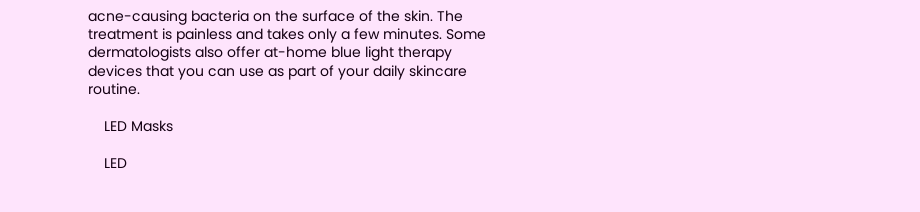acne-causing bacteria on the surface of the skin. The treatment is painless and takes only a few minutes. Some dermatologists also offer at-home blue light therapy devices that you can use as part of your daily skincare routine.

    LED Masks

    LED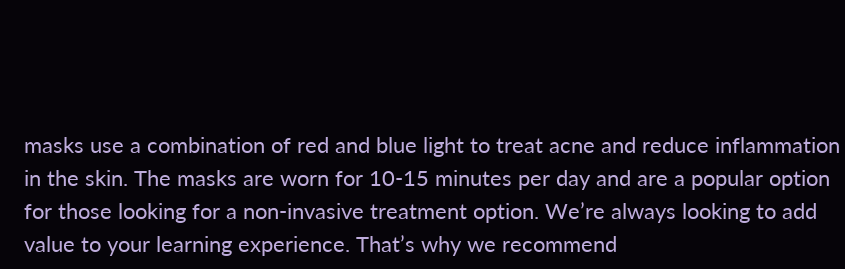masks use a combination of red and blue light to treat acne and reduce inflammation in the skin. The masks are worn for 10-15 minutes per day and are a popular option for those looking for a non-invasive treatment option. We’re always looking to add value to your learning experience. That’s why we recommend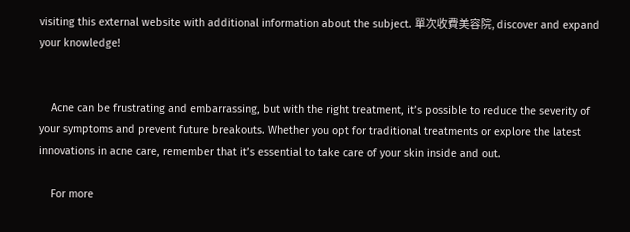visiting this external website with additional information about the subject. 單次收費美容院, discover and expand your knowledge!


    Acne can be frustrating and embarrassing, but with the right treatment, it’s possible to reduce the severity of your symptoms and prevent future breakouts. Whether you opt for traditional treatments or explore the latest innovations in acne care, remember that it’s essential to take care of your skin inside and out.

    For more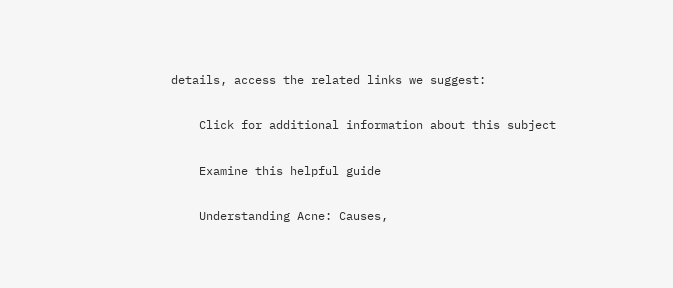details, access the related links we suggest:

    Click for additional information about this subject

    Examine this helpful guide

    Understanding Acne: Causes,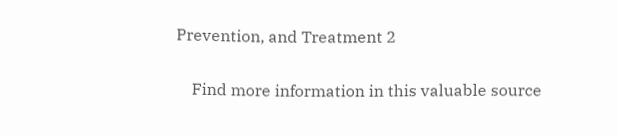Prevention, and Treatment 2

    Find more information in this valuable source